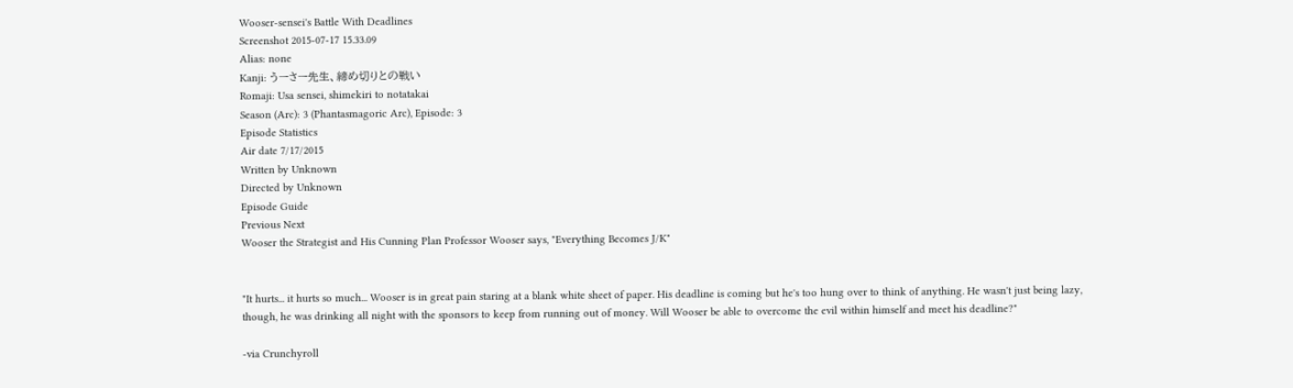Wooser-sensei's Battle With Deadlines
Screenshot 2015-07-17 15.33.09
Alias: none
Kanji: うーさー先生、締め切りとの戦い
Romaji: Usa sensei, shimekiri to notatakai
Season (Arc): 3 (Phantasmagoric Arc), Episode: 3
Episode Statistics
Air date 7/17/2015
Written by Unknown
Directed by Unknown
Episode Guide
Previous Next
Wooser the Strategist and His Cunning Plan Professor Wooser says, "Everything Becomes J/K"


"It hurts... it hurts so much... Wooser is in great pain staring at a blank white sheet of paper. His deadline is coming but he's too hung over to think of anything. He wasn't just being lazy, though, he was drinking all night with the sponsors to keep from running out of money. Will Wooser be able to overcome the evil within himself and meet his deadline?"

-via Crunchyroll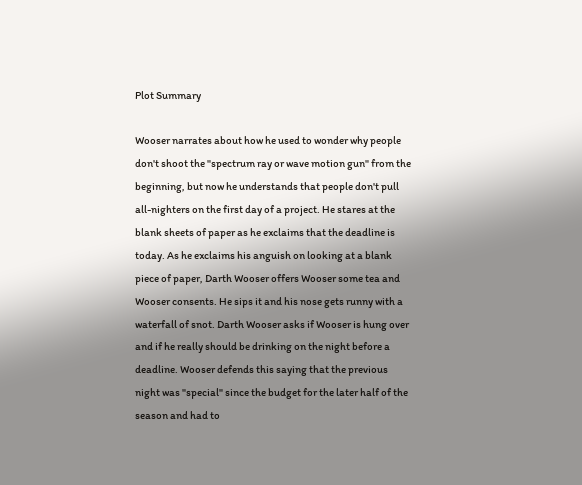Plot Summary

Wooser narrates about how he used to wonder why people don't shoot the "spectrum ray or wave motion gun" from the beginning, but now he understands that people don't pull all-nighters on the first day of a project. He stares at the blank sheets of paper as he exclaims that the deadline is today. As he exclaims his anguish on looking at a blank piece of paper, Darth Wooser offers Wooser some tea and Wooser consents. He sips it and his nose gets runny with a waterfall of snot. Darth Wooser asks if Wooser is hung over and if he really should be drinking on the night before a deadline. Wooser defends this saying that the previous night was "special" since the budget for the later half of the season and had to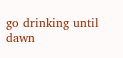go drinking until dawn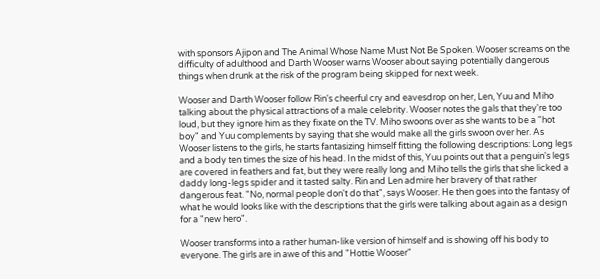with sponsors Ajipon and The Animal Whose Name Must Not Be Spoken. Wooser screams on the difficulty of adulthood and Darth Wooser warns Wooser about saying potentially dangerous things when drunk at the risk of the program being skipped for next week.

Wooser and Darth Wooser follow Rin's cheerful cry and eavesdrop on her, Len, Yuu and Miho talking about the physical attractions of a male celebrity. Wooser notes the gals that they're too loud, but they ignore him as they fixate on the TV. Miho swoons over as she wants to be a "hot boy" and Yuu complements by saying that she would make all the girls swoon over her. As Wooser listens to the girls, he starts fantasizing himself fitting the following descriptions: Long legs and a body ten times the size of his head. In the midst of this, Yuu points out that a penguin's legs are covered in feathers and fat, but they were really long and Miho tells the girls that she licked a daddy long-legs spider and it tasted salty. Rin and Len admire her bravery of that rather dangerous feat. "No, normal people don't do that", says Wooser. He then goes into the fantasy of what he would looks like with the descriptions that the girls were talking about again as a design for a "new hero".

Wooser transforms into a rather human-like version of himself and is showing off his body to everyone. The girls are in awe of this and "Hottie Wooser"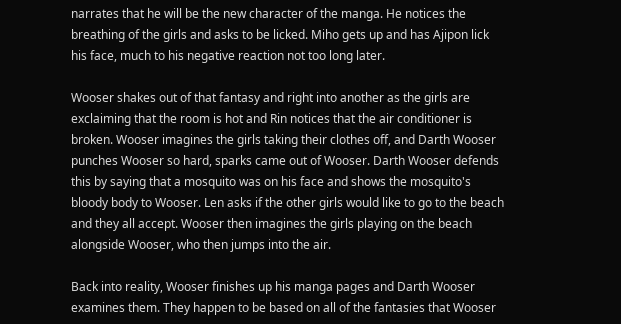narrates that he will be the new character of the manga. He notices the breathing of the girls and asks to be licked. Miho gets up and has Ajipon lick his face, much to his negative reaction not too long later.

Wooser shakes out of that fantasy and right into another as the girls are exclaiming that the room is hot and Rin notices that the air conditioner is broken. Wooser imagines the girls taking their clothes off, and Darth Wooser punches Wooser so hard, sparks came out of Wooser. Darth Wooser defends this by saying that a mosquito was on his face and shows the mosquito's bloody body to Wooser. Len asks if the other girls would like to go to the beach and they all accept. Wooser then imagines the girls playing on the beach alongside Wooser, who then jumps into the air.

Back into reality, Wooser finishes up his manga pages and Darth Wooser examines them. They happen to be based on all of the fantasies that Wooser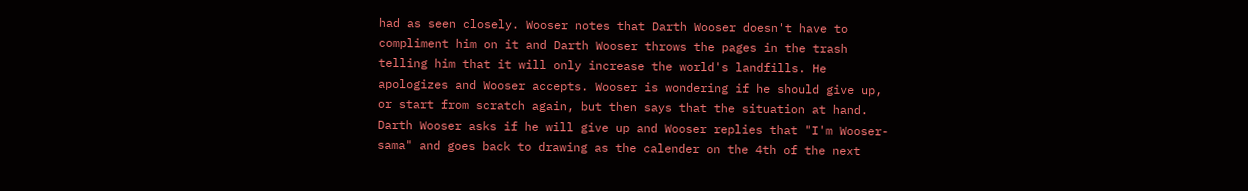had as seen closely. Wooser notes that Darth Wooser doesn't have to compliment him on it and Darth Wooser throws the pages in the trash telling him that it will only increase the world's landfills. He apologizes and Wooser accepts. Wooser is wondering if he should give up, or start from scratch again, but then says that the situation at hand. Darth Wooser asks if he will give up and Wooser replies that "I'm Wooser-sama" and goes back to drawing as the calender on the 4th of the next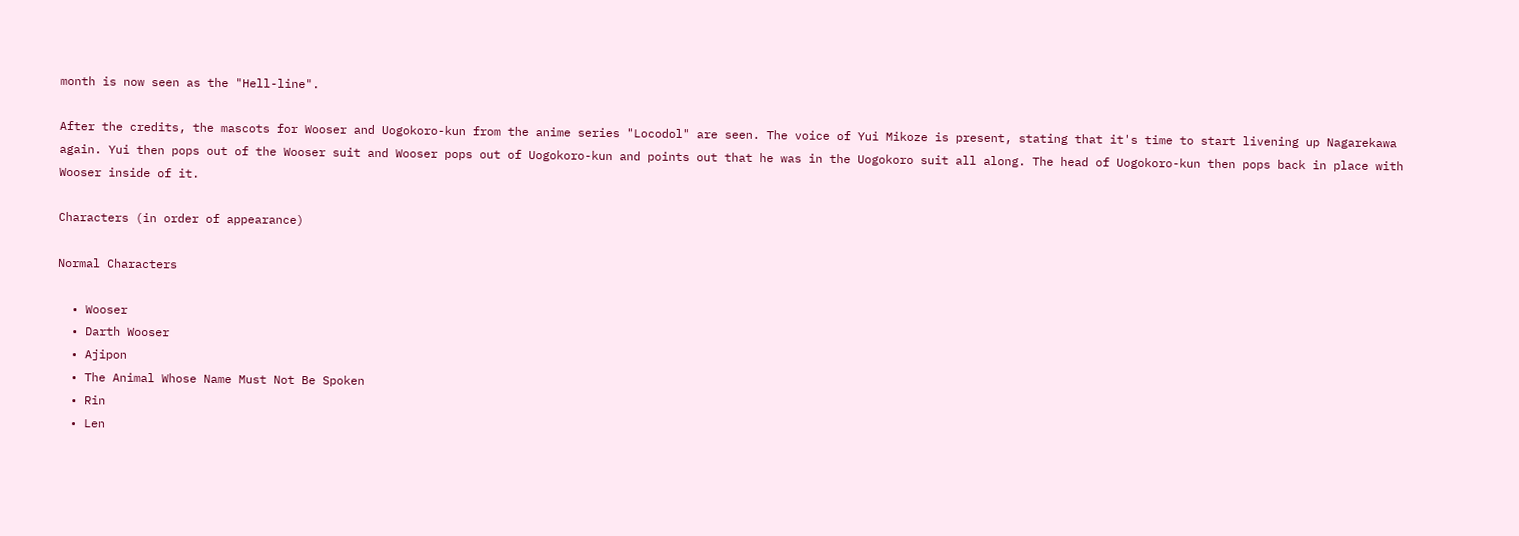month is now seen as the "Hell-line".

After the credits, the mascots for Wooser and Uogokoro-kun from the anime series "Locodol" are seen. The voice of Yui Mikoze is present, stating that it's time to start livening up Nagarekawa again. Yui then pops out of the Wooser suit and Wooser pops out of Uogokoro-kun and points out that he was in the Uogokoro suit all along. The head of Uogokoro-kun then pops back in place with Wooser inside of it.

Characters (in order of appearance)

Normal Characters

  • Wooser
  • Darth Wooser
  • Ajipon
  • The Animal Whose Name Must Not Be Spoken
  • Rin
  • Len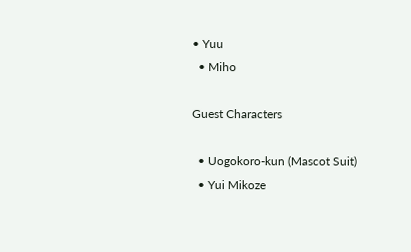• Yuu
  • Miho

Guest Characters

  • Uogokoro-kun (Mascot Suit)
  • Yui Mikoze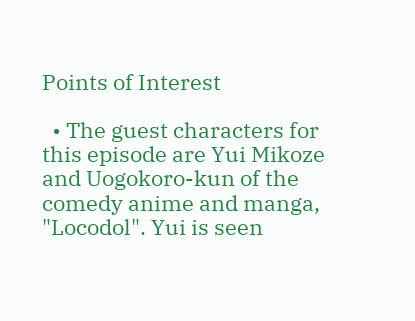Points of Interest

  • The guest characters for this episode are Yui Mikoze and Uogokoro-kun of the comedy anime and manga, "Locodol". Yui is seen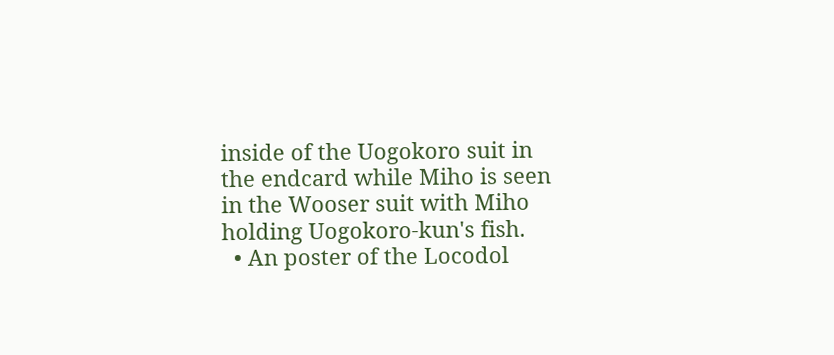inside of the Uogokoro suit in the endcard while Miho is seen in the Wooser suit with Miho holding Uogokoro-kun's fish.
  • An poster of the Locodol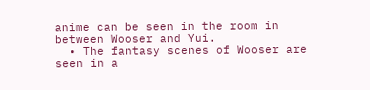anime can be seen in the room in between Wooser and Yui.
  • The fantasy scenes of Wooser are seen in a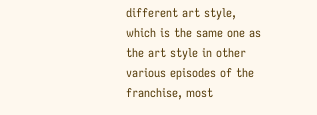different art style, which is the same one as the art style in other various episodes of the franchise, most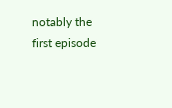notably the first episode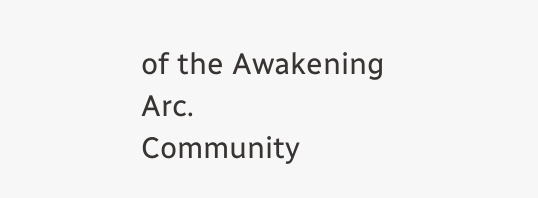of the Awakening Arc.
Community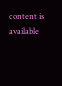content is available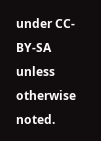under CC-BY-SA unless otherwise noted.